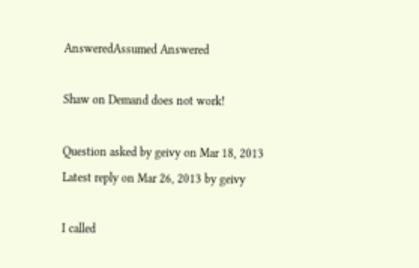AnsweredAssumed Answered

Shaw on Demand does not work!

Question asked by geivy on Mar 18, 2013
Latest reply on Mar 26, 2013 by geivy

I called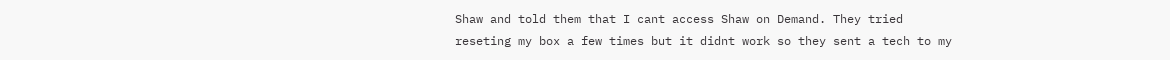Shaw and told them that I cant access Shaw on Demand. They tried reseting my box a few times but it didnt work so they sent a tech to my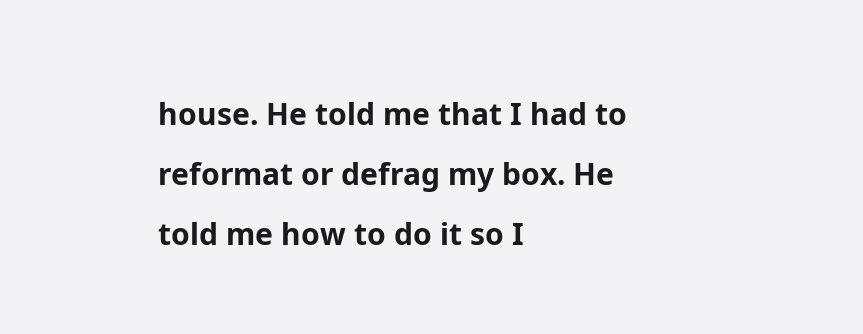house. He told me that I had to reformat or defrag my box. He told me how to do it so I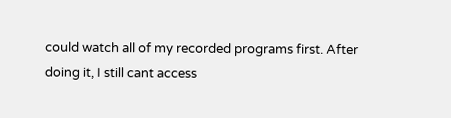could watch all of my recorded programs first. After doing it, I still cant access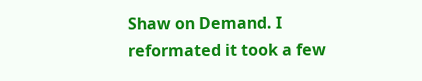Shaw on Demand. I reformated it took a few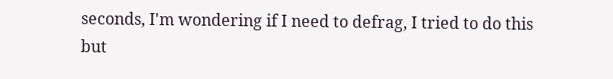seconds, I'm wondering if I need to defrag, I tried to do this but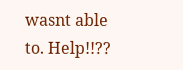wasnt able to. Help!!??